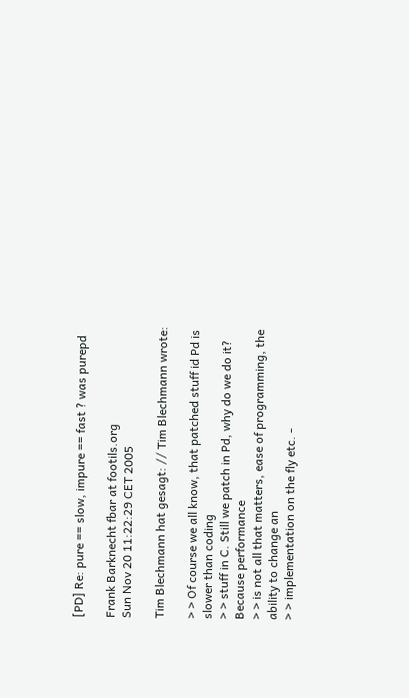[PD] Re: pure == slow, impure == fast ? was purepd

Frank Barknecht fbar at footils.org
Sun Nov 20 11:22:29 CET 2005

Tim Blechmann hat gesagt: // Tim Blechmann wrote:

> > Of course we all know, that patched stuff id Pd is slower than coding
> > stuff in C. Still we patch in Pd, why do we do it? Because performance
> > is not all that matters, ease of programming, the ability to change an
> > implementation on the fly etc. -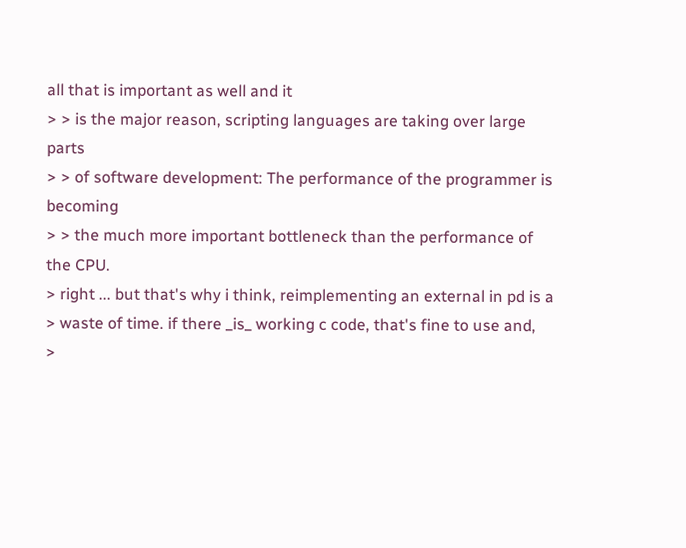all that is important as well and it
> > is the major reason, scripting languages are taking over large parts
> > of software development: The performance of the programmer is becoming
> > the much more important bottleneck than the performance of the CPU.
> right ... but that's why i think, reimplementing an external in pd is a
> waste of time. if there _is_ working c code, that's fine to use and,
>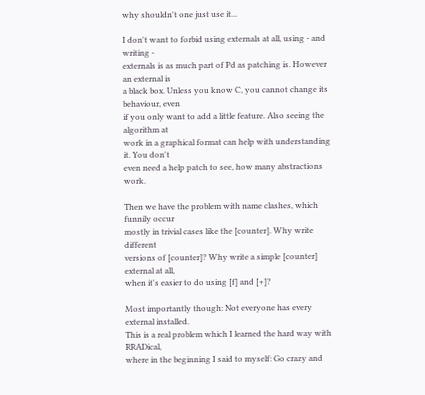why shouldn't one just use it...

I don't want to forbid using externals at all, using - and writing -
externals is as much part of Pd as patching is. However an external is
a black box. Unless you know C, you cannot change its behaviour, even
if you only want to add a little feature. Also seeing the algorithm at
work in a graphical format can help with understanding it. You don't
even need a help patch to see, how many abstractions work.

Then we have the problem with name clashes, which funnily occur
mostly in trivial cases like the [counter]. Why write different
versions of [counter]? Why write a simple [counter] external at all,
when it's easier to do using [f] and [+]?

Most importantly though: Not everyone has every external installed.
This is a real problem which I learned the hard way with RRADical,
where in the beginning I said to myself: Go crazy and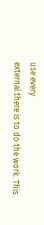use every
external there is to do the work. This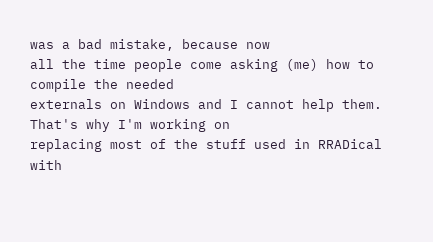was a bad mistake, because now
all the time people come asking (me) how to compile the needed
externals on Windows and I cannot help them. That's why I'm working on
replacing most of the stuff used in RRADical with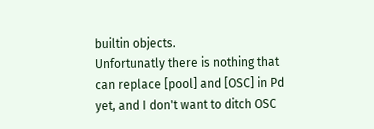builtin objects.
Unfortunatly there is nothing that can replace [pool] and [OSC] in Pd
yet, and I don't want to ditch OSC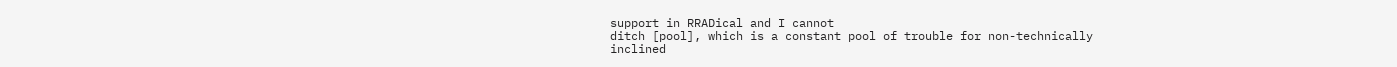support in RRADical and I cannot
ditch [pool], which is a constant pool of trouble for non-technically
inclined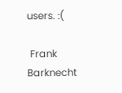users. :(

 Frank Barknecht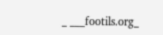_ ___footils.org_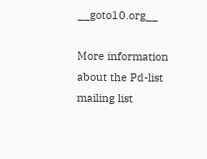__goto10.org__

More information about the Pd-list mailing list